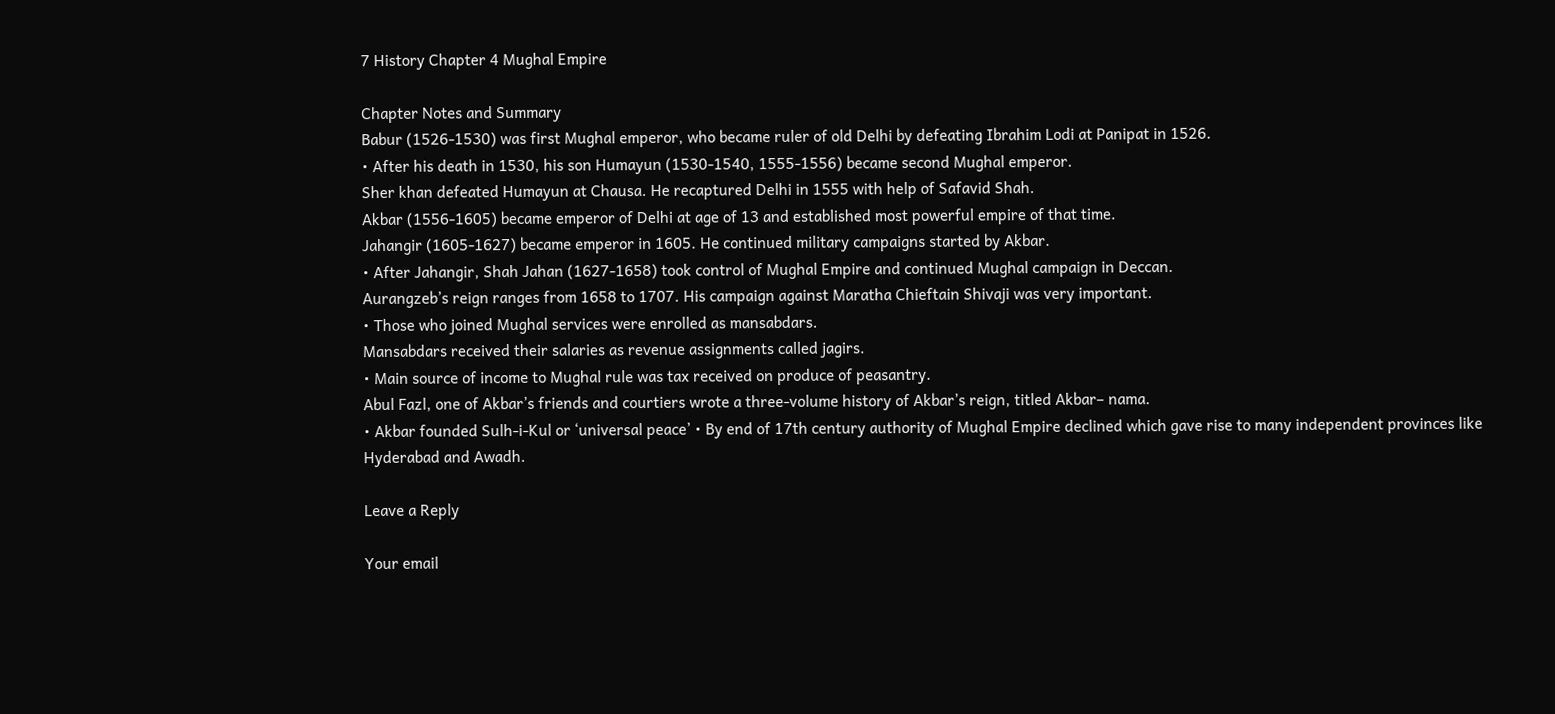7 History Chapter 4 Mughal Empire

Chapter Notes and Summary
Babur (1526-1530) was first Mughal emperor, who became ruler of old Delhi by defeating Ibrahim Lodi at Panipat in 1526.
• After his death in 1530, his son Humayun (1530-1540, 1555-1556) became second Mughal emperor.
Sher khan defeated Humayun at Chausa. He recaptured Delhi in 1555 with help of Safavid Shah.
Akbar (1556-1605) became emperor of Delhi at age of 13 and established most powerful empire of that time.
Jahangir (1605-1627) became emperor in 1605. He continued military campaigns started by Akbar.
• After Jahangir, Shah Jahan (1627-1658) took control of Mughal Empire and continued Mughal campaign in Deccan.
Aurangzeb’s reign ranges from 1658 to 1707. His campaign against Maratha Chieftain Shivaji was very important.
• Those who joined Mughal services were enrolled as mansabdars.
Mansabdars received their salaries as revenue assignments called jagirs.
• Main source of income to Mughal rule was tax received on produce of peasantry.
Abul Fazl, one of Akbar’s friends and courtiers wrote a three-volume history of Akbar’s reign, titled Akbar– nama.
• Akbar founded Sulh-i-Kul or ‘universal peace’ • By end of 17th century authority of Mughal Empire declined which gave rise to many independent provinces like Hyderabad and Awadh.

Leave a Reply

Your email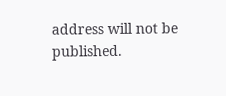address will not be published.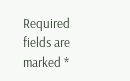Required fields are marked *